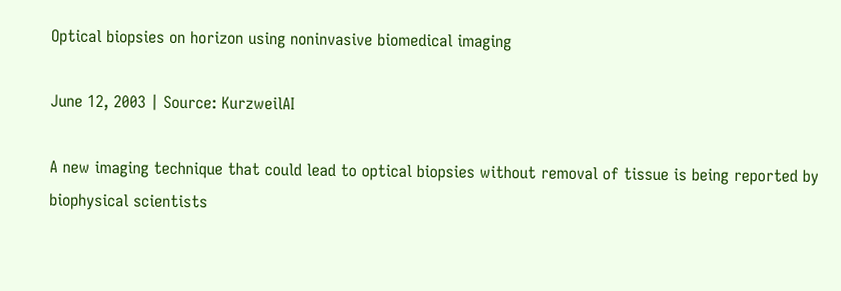Optical biopsies on horizon using noninvasive biomedical imaging

June 12, 2003 | Source: KurzweilAI

A new imaging technique that could lead to optical biopsies without removal of tissue is being reported by biophysical scientists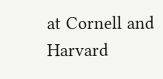at Cornell and Harvard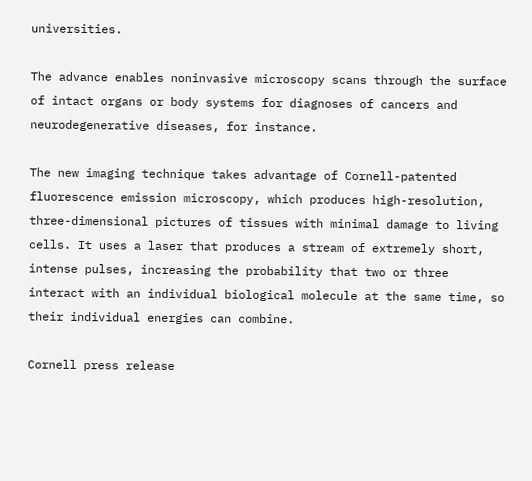universities.

The advance enables noninvasive microscopy scans through the surface of intact organs or body systems for diagnoses of cancers and neurodegenerative diseases, for instance.

The new imaging technique takes advantage of Cornell-patented fluorescence emission microscopy, which produces high-resolution, three-dimensional pictures of tissues with minimal damage to living cells. It uses a laser that produces a stream of extremely short, intense pulses, increasing the probability that two or three interact with an individual biological molecule at the same time, so their individual energies can combine.

Cornell press release